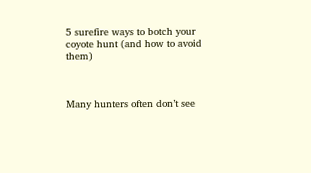5 surefire ways to botch your coyote hunt (and how to avoid them)



Many hunters often don’t see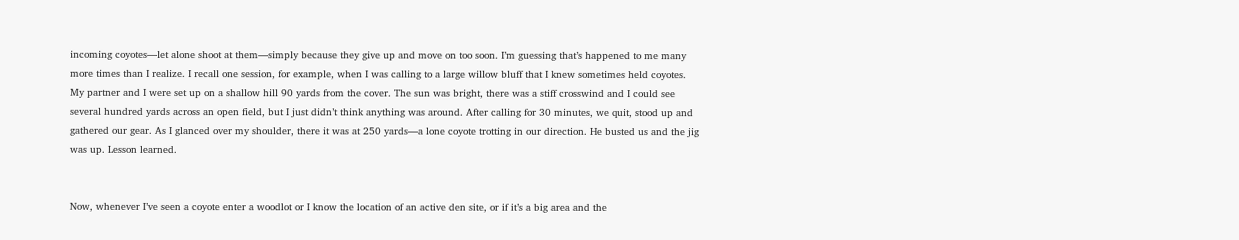incoming coyotes—let alone shoot at them—simply because they give up and move on too soon. I’m guessing that’s happened to me many more times than I realize. I recall one session, for example, when I was calling to a large willow bluff that I knew sometimes held coyotes. My partner and I were set up on a shallow hill 90 yards from the cover. The sun was bright, there was a stiff crosswind and I could see several hundred yards across an open field, but I just didn’t think anything was around. After calling for 30 minutes, we quit, stood up and gathered our gear. As I glanced over my shoulder, there it was at 250 yards—a lone coyote trotting in our direction. He busted us and the jig was up. Lesson learned.


Now, whenever I’ve seen a coyote enter a woodlot or I know the location of an active den site, or if it’s a big area and the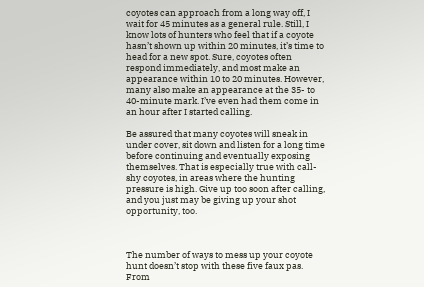coyotes can approach from a long way off, I wait for 45 minutes as a general rule. Still, I know lots of hunters who feel that if a coyote hasn’t shown up within 20 minutes, it’s time to head for a new spot. Sure, coyotes often respond immediately, and most make an appearance within 10 to 20 minutes. However, many also make an appearance at the 35- to 40-minute mark. I’ve even had them come in an hour after I started calling.

Be assured that many coyotes will sneak in under cover, sit down and listen for a long time before continuing and eventually exposing themselves. That is especially true with call-shy coyotes, in areas where the hunting pressure is high. Give up too soon after calling, and you just may be giving up your shot opportunity, too.



The number of ways to mess up your coyote hunt doesn’t stop with these five faux pas. From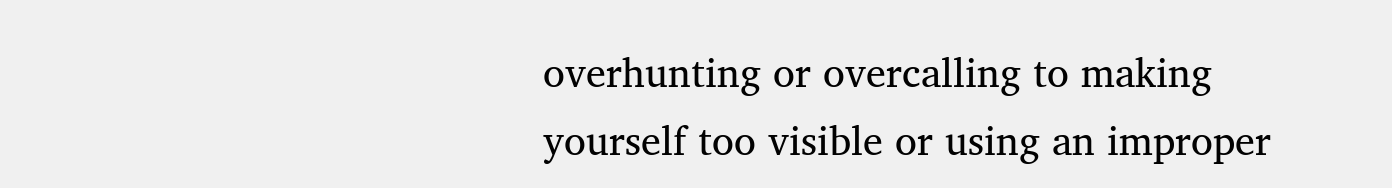overhunting or overcalling to making yourself too visible or using an improper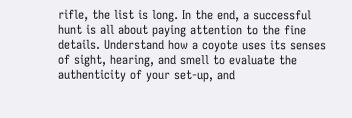rifle, the list is long. In the end, a successful hunt is all about paying attention to the fine details. Understand how a coyote uses its senses of sight, hearing, and smell to evaluate the authenticity of your set-up, and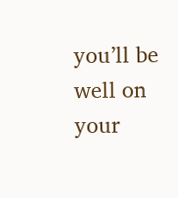you’ll be well on your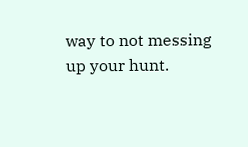way to not messing up your hunt.